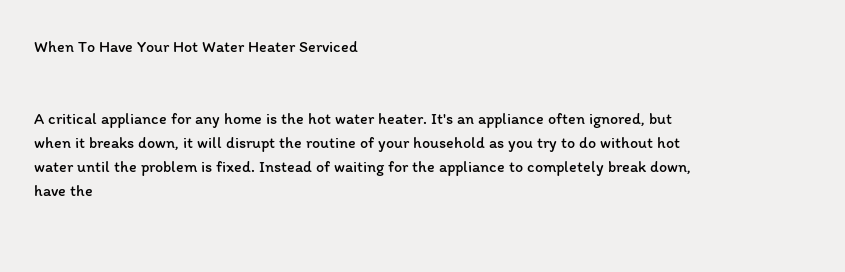When To Have Your Hot Water Heater Serviced


A critical appliance for any home is the hot water heater. It's an appliance often ignored, but when it breaks down, it will disrupt the routine of your household as you try to do without hot water until the problem is fixed. Instead of waiting for the appliance to completely break down, have the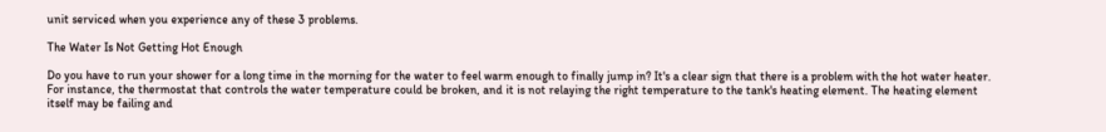unit serviced when you experience any of these 3 problems.

The Water Is Not Getting Hot Enough

Do you have to run your shower for a long time in the morning for the water to feel warm enough to finally jump in? It's a clear sign that there is a problem with the hot water heater. For instance, the thermostat that controls the water temperature could be broken, and it is not relaying the right temperature to the tank's heating element. The heating element itself may be failing and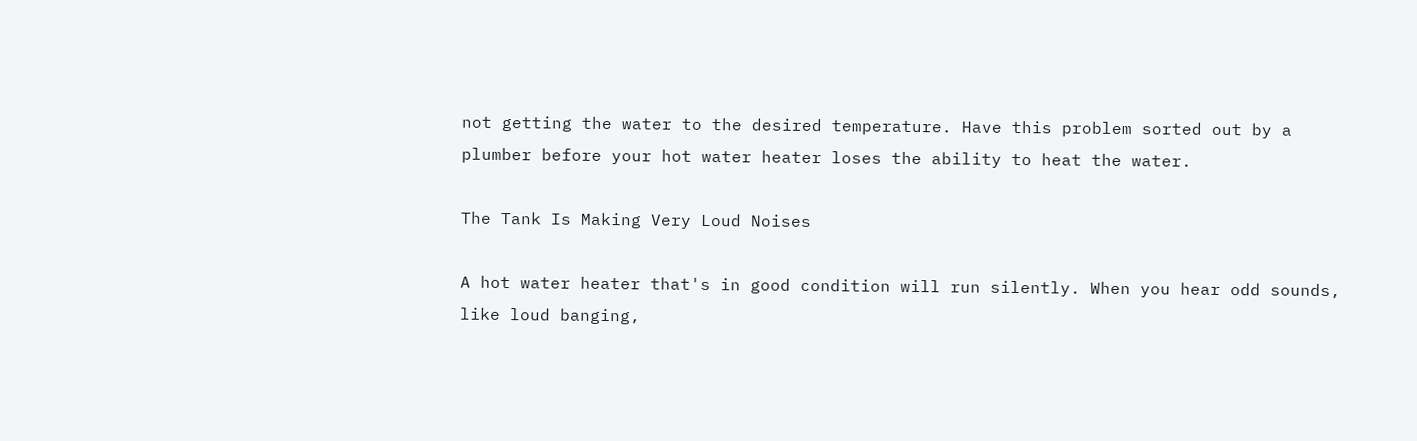not getting the water to the desired temperature. Have this problem sorted out by a plumber before your hot water heater loses the ability to heat the water.

The Tank Is Making Very Loud Noises

A hot water heater that's in good condition will run silently. When you hear odd sounds, like loud banging,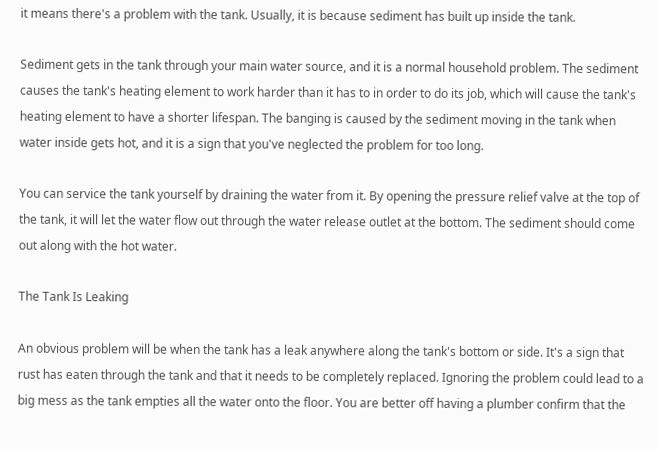it means there's a problem with the tank. Usually, it is because sediment has built up inside the tank.

Sediment gets in the tank through your main water source, and it is a normal household problem. The sediment causes the tank's heating element to work harder than it has to in order to do its job, which will cause the tank's heating element to have a shorter lifespan. The banging is caused by the sediment moving in the tank when water inside gets hot, and it is a sign that you've neglected the problem for too long.

You can service the tank yourself by draining the water from it. By opening the pressure relief valve at the top of the tank, it will let the water flow out through the water release outlet at the bottom. The sediment should come out along with the hot water.

The Tank Is Leaking

An obvious problem will be when the tank has a leak anywhere along the tank's bottom or side. It's a sign that rust has eaten through the tank and that it needs to be completely replaced. Ignoring the problem could lead to a big mess as the tank empties all the water onto the floor. You are better off having a plumber confirm that the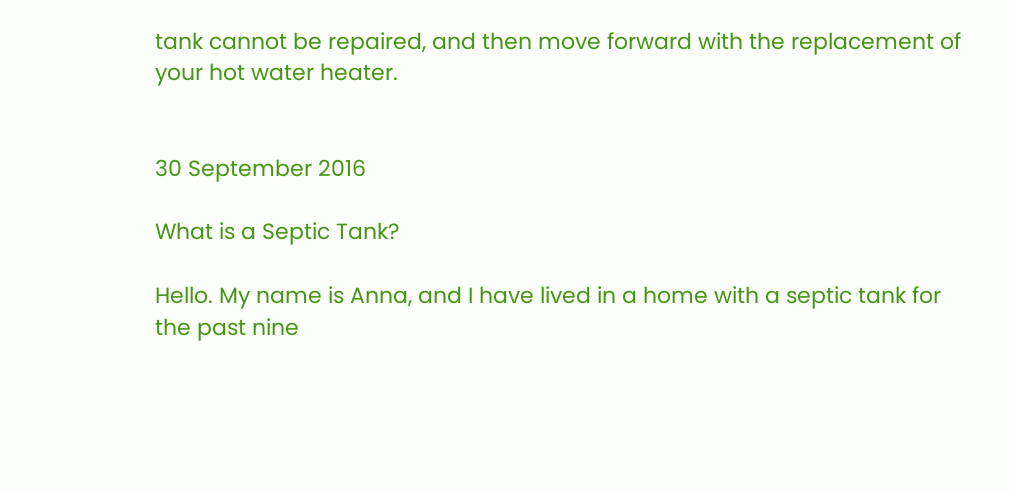tank cannot be repaired, and then move forward with the replacement of your hot water heater.


30 September 2016

What is a Septic Tank?

Hello. My name is Anna, and I have lived in a home with a septic tank for the past nine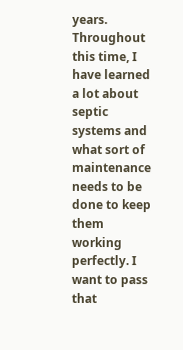years. Throughout this time, I have learned a lot about septic systems and what sort of maintenance needs to be done to keep them working perfectly. I want to pass that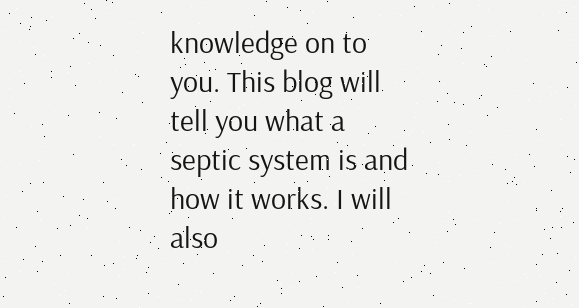knowledge on to you. This blog will tell you what a septic system is and how it works. I will also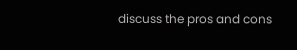discuss the pros and cons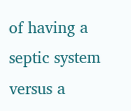of having a septic system versus a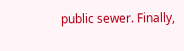public sewer. Finally,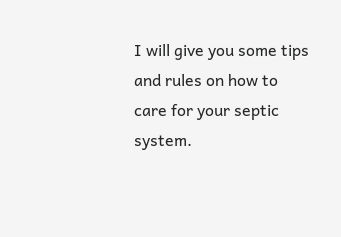I will give you some tips and rules on how to care for your septic system.